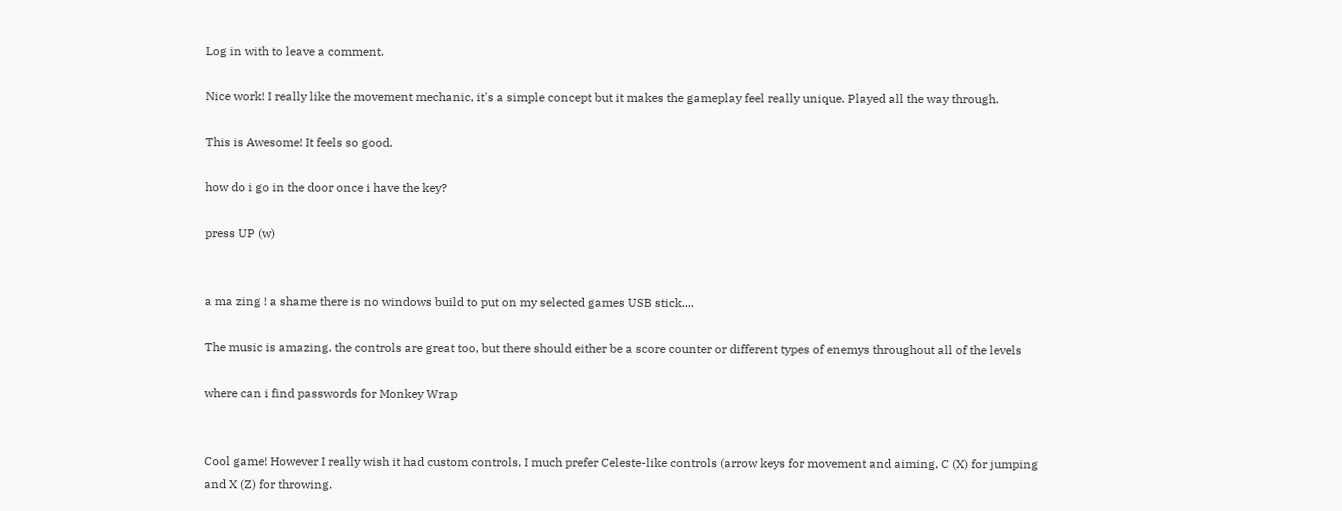Log in with to leave a comment.

Nice work! I really like the movement mechanic, it's a simple concept but it makes the gameplay feel really unique. Played all the way through.

This is Awesome! It feels so good.

how do i go in the door once i have the key?

press UP (w)


a ma zing ! a shame there is no windows build to put on my selected games USB stick....

The music is amazing, the controls are great too, but there should either be a score counter or different types of enemys throughout all of the levels

where can i find passwords for Monkey Wrap


Cool game! However I really wish it had custom controls, I much prefer Celeste-like controls (arrow keys for movement and aiming, C (X) for jumping and X (Z) for throwing.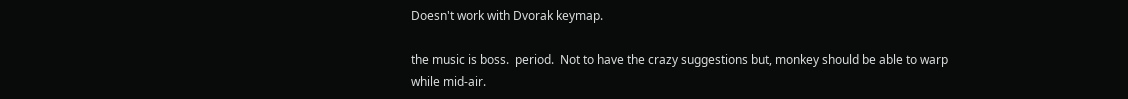Doesn't work with Dvorak keymap.

the music is boss.  period.  Not to have the crazy suggestions but, monkey should be able to warp while mid-air.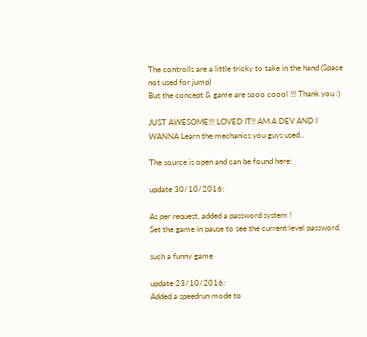The controlls are a little tricky to take in the hand (Space not used for jump)
But the concept & game are sooo coool !!! Thank you :)

JUST AWESOME!!! LOVED IT!! AM A DEV AND I WANNA Learn the mechanics you guys used..

The source is open and can be found here:

update 30/10/2016:

As per request, added a password system !
Set the game in pause to see the current level password.

such a funny game

update 23/10/2016:
Added a speedrun mode to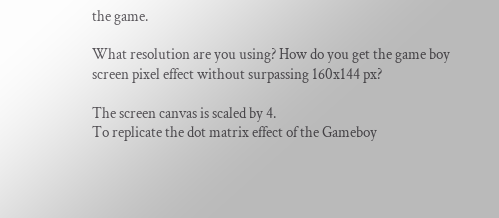the game.

What resolution are you using? How do you get the game boy screen pixel effect without surpassing 160x144 px?

The screen canvas is scaled by 4.
To replicate the dot matrix effect of the Gameboy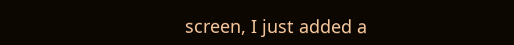screen, I just added a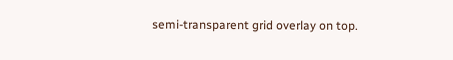semi-transparent grid overlay on top.